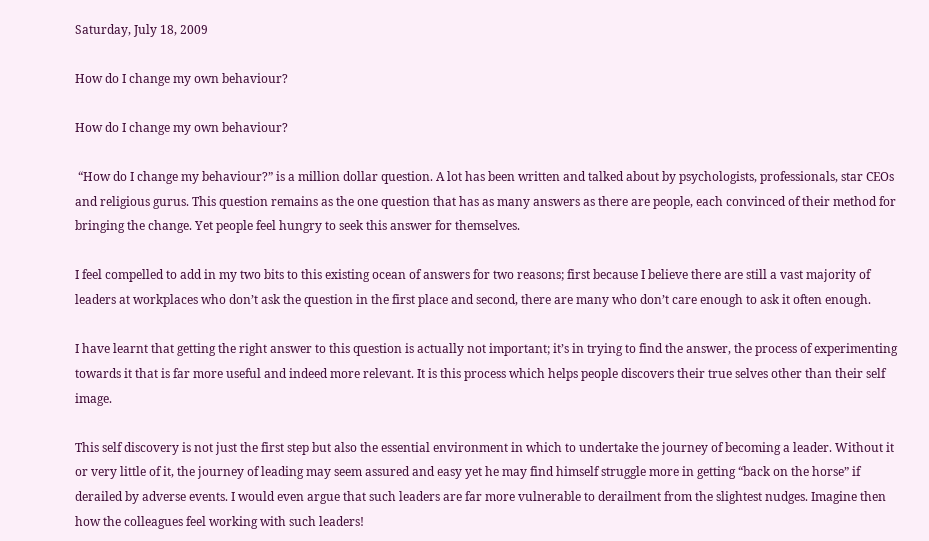Saturday, July 18, 2009

How do I change my own behaviour?

How do I change my own behaviour?

 “How do I change my behaviour?” is a million dollar question. A lot has been written and talked about by psychologists, professionals, star CEOs and religious gurus. This question remains as the one question that has as many answers as there are people, each convinced of their method for bringing the change. Yet people feel hungry to seek this answer for themselves.

I feel compelled to add in my two bits to this existing ocean of answers for two reasons; first because I believe there are still a vast majority of leaders at workplaces who don’t ask the question in the first place and second, there are many who don’t care enough to ask it often enough.

I have learnt that getting the right answer to this question is actually not important; it’s in trying to find the answer, the process of experimenting towards it that is far more useful and indeed more relevant. It is this process which helps people discovers their true selves other than their self image.

This self discovery is not just the first step but also the essential environment in which to undertake the journey of becoming a leader. Without it or very little of it, the journey of leading may seem assured and easy yet he may find himself struggle more in getting “back on the horse” if derailed by adverse events. I would even argue that such leaders are far more vulnerable to derailment from the slightest nudges. Imagine then how the colleagues feel working with such leaders!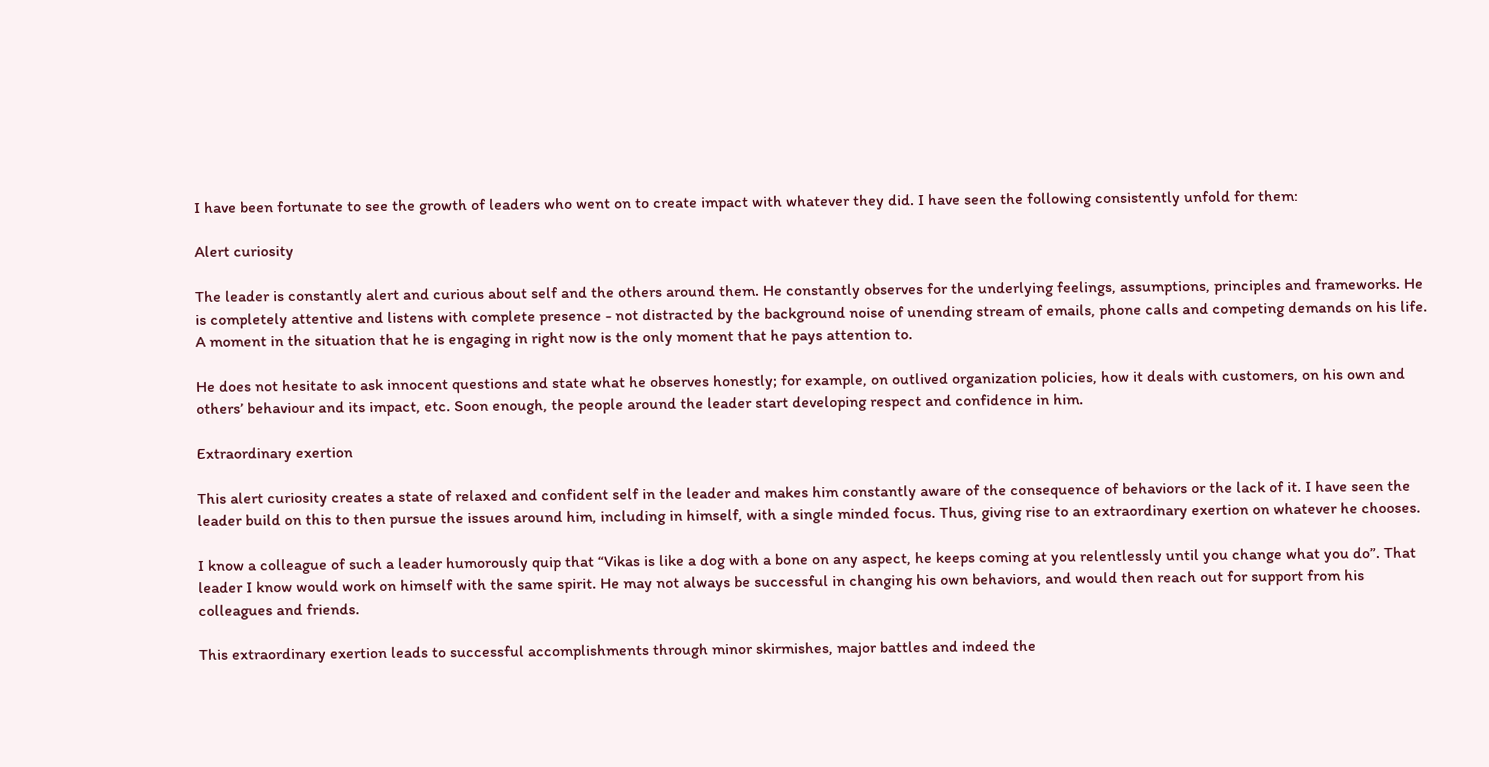I have been fortunate to see the growth of leaders who went on to create impact with whatever they did. I have seen the following consistently unfold for them:

Alert curiosity

The leader is constantly alert and curious about self and the others around them. He constantly observes for the underlying feelings, assumptions, principles and frameworks. He is completely attentive and listens with complete presence - not distracted by the background noise of unending stream of emails, phone calls and competing demands on his life. A moment in the situation that he is engaging in right now is the only moment that he pays attention to.

He does not hesitate to ask innocent questions and state what he observes honestly; for example, on outlived organization policies, how it deals with customers, on his own and others’ behaviour and its impact, etc. Soon enough, the people around the leader start developing respect and confidence in him.

Extraordinary exertion

This alert curiosity creates a state of relaxed and confident self in the leader and makes him constantly aware of the consequence of behaviors or the lack of it. I have seen the leader build on this to then pursue the issues around him, including in himself, with a single minded focus. Thus, giving rise to an extraordinary exertion on whatever he chooses.

I know a colleague of such a leader humorously quip that “Vikas is like a dog with a bone on any aspect, he keeps coming at you relentlessly until you change what you do”. That leader I know would work on himself with the same spirit. He may not always be successful in changing his own behaviors, and would then reach out for support from his colleagues and friends.

This extraordinary exertion leads to successful accomplishments through minor skirmishes, major battles and indeed the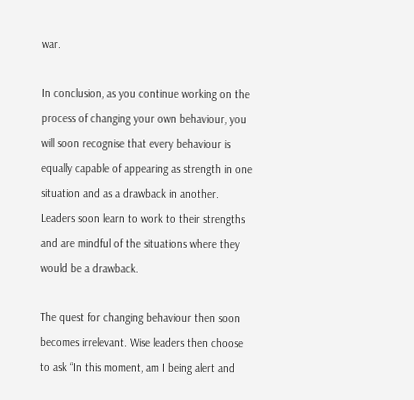war.

In conclusion, as you continue working on the process of changing your own behaviour, you will soon recognise that every behaviour is equally capable of appearing as strength in one situation and as a drawback in another. Leaders soon learn to work to their strengths and are mindful of the situations where they would be a drawback.

The quest for changing behaviour then soon becomes irrelevant. Wise leaders then choose to ask “In this moment, am I being alert and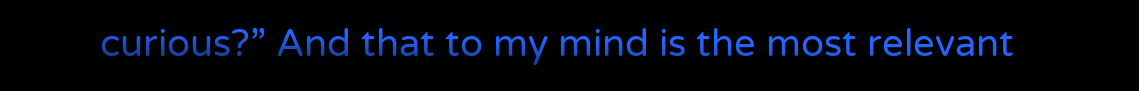curious?” And that to my mind is the most relevant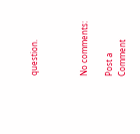question.



No comments:

Post a Comment